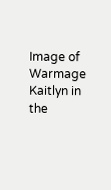Image of Warmage Kaitlyn in the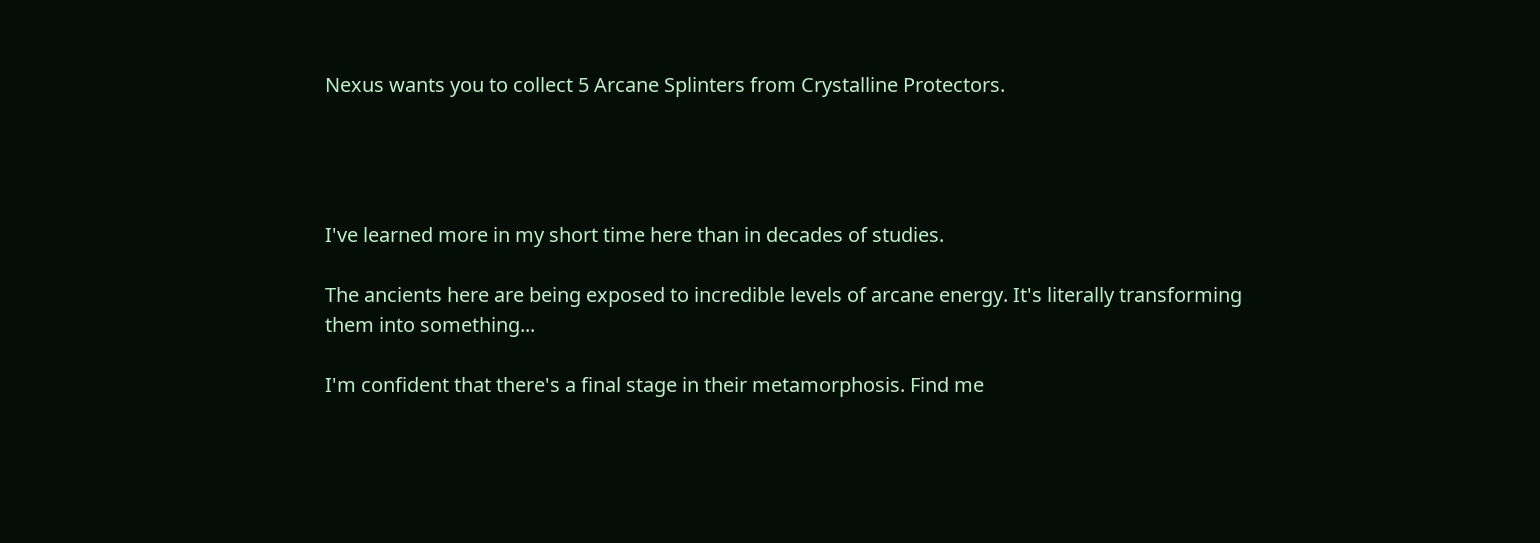Nexus wants you to collect 5 Arcane Splinters from Crystalline Protectors.




I've learned more in my short time here than in decades of studies.

The ancients here are being exposed to incredible levels of arcane energy. It's literally transforming them into something...

I'm confident that there's a final stage in their metamorphosis. Find me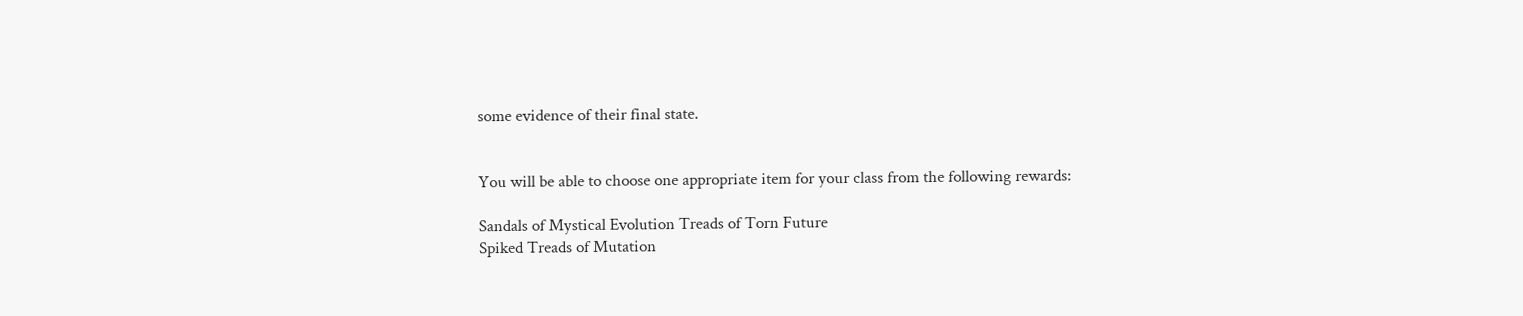some evidence of their final state.


You will be able to choose one appropriate item for your class from the following rewards:

Sandals of Mystical Evolution Treads of Torn Future
Spiked Treads of Mutation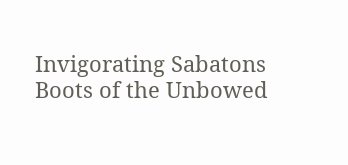Invigorating Sabatons
Boots of the Unbowed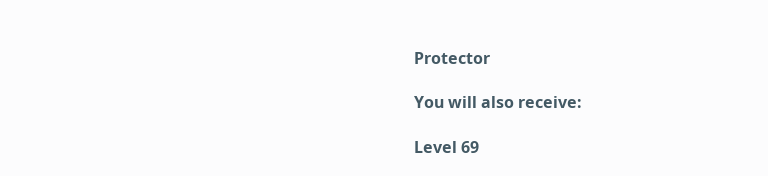Protector

You will also receive:

Level 69